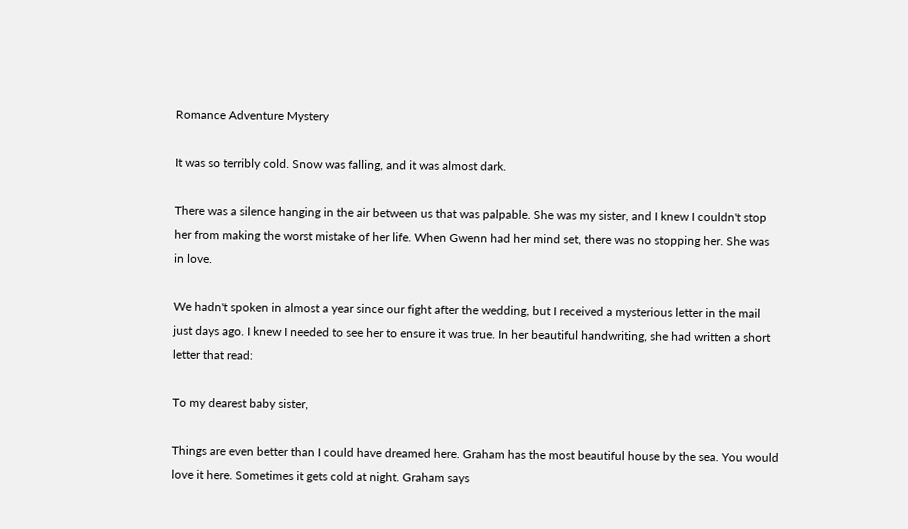Romance Adventure Mystery

It was so terribly cold. Snow was falling, and it was almost dark.

There was a silence hanging in the air between us that was palpable. She was my sister, and I knew I couldn't stop her from making the worst mistake of her life. When Gwenn had her mind set, there was no stopping her. She was in love.

We hadn't spoken in almost a year since our fight after the wedding, but I received a mysterious letter in the mail just days ago. I knew I needed to see her to ensure it was true. In her beautiful handwriting, she had written a short letter that read:

To my dearest baby sister,

Things are even better than I could have dreamed here. Graham has the most beautiful house by the sea. You would love it here. Sometimes it gets cold at night. Graham says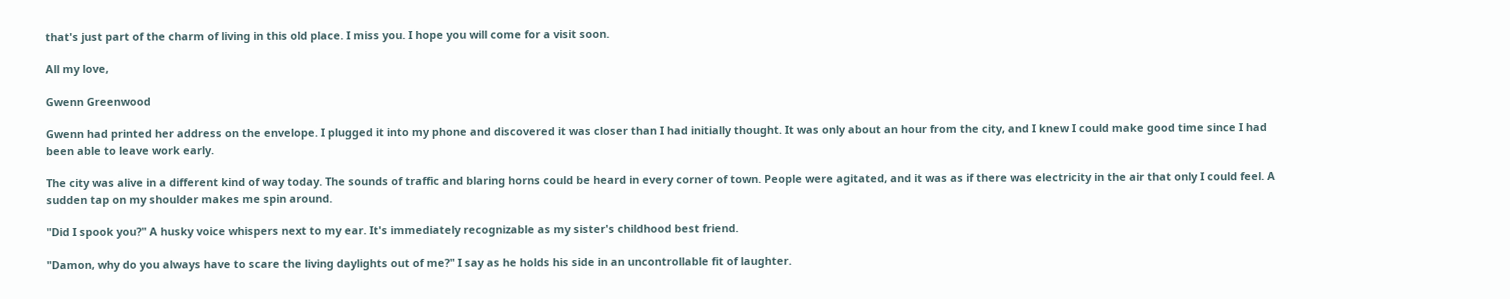that's just part of the charm of living in this old place. I miss you. I hope you will come for a visit soon.

All my love,

Gwenn Greenwood

Gwenn had printed her address on the envelope. I plugged it into my phone and discovered it was closer than I had initially thought. It was only about an hour from the city, and I knew I could make good time since I had been able to leave work early.

The city was alive in a different kind of way today. The sounds of traffic and blaring horns could be heard in every corner of town. People were agitated, and it was as if there was electricity in the air that only I could feel. A sudden tap on my shoulder makes me spin around.

"Did I spook you?" A husky voice whispers next to my ear. It's immediately recognizable as my sister's childhood best friend.

"Damon, why do you always have to scare the living daylights out of me?" I say as he holds his side in an uncontrollable fit of laughter.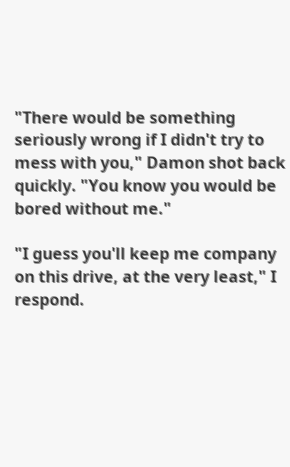"There would be something seriously wrong if I didn't try to mess with you," Damon shot back quickly. "You know you would be bored without me."

"I guess you'll keep me company on this drive, at the very least," I respond.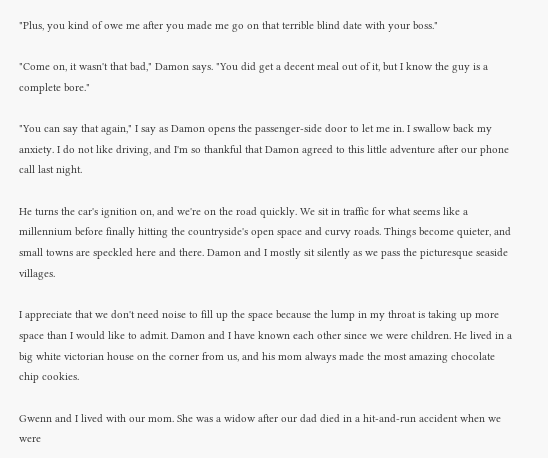"Plus, you kind of owe me after you made me go on that terrible blind date with your boss."

"Come on, it wasn't that bad," Damon says. "You did get a decent meal out of it, but I know the guy is a complete bore."

"You can say that again," I say as Damon opens the passenger-side door to let me in. I swallow back my anxiety. I do not like driving, and I'm so thankful that Damon agreed to this little adventure after our phone call last night.

He turns the car's ignition on, and we're on the road quickly. We sit in traffic for what seems like a millennium before finally hitting the countryside's open space and curvy roads. Things become quieter, and small towns are speckled here and there. Damon and I mostly sit silently as we pass the picturesque seaside villages.

I appreciate that we don't need noise to fill up the space because the lump in my throat is taking up more space than I would like to admit. Damon and I have known each other since we were children. He lived in a big white victorian house on the corner from us, and his mom always made the most amazing chocolate chip cookies.

Gwenn and I lived with our mom. She was a widow after our dad died in a hit-and-run accident when we were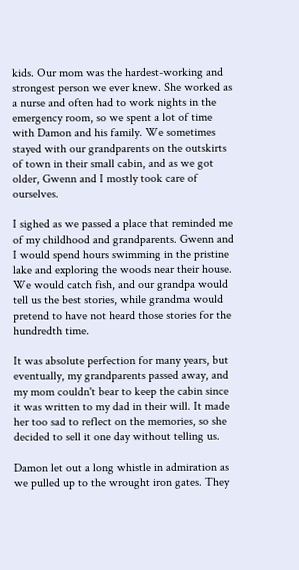kids. Our mom was the hardest-working and strongest person we ever knew. She worked as a nurse and often had to work nights in the emergency room, so we spent a lot of time with Damon and his family. We sometimes stayed with our grandparents on the outskirts of town in their small cabin, and as we got older, Gwenn and I mostly took care of ourselves.

I sighed as we passed a place that reminded me of my childhood and grandparents. Gwenn and I would spend hours swimming in the pristine lake and exploring the woods near their house. We would catch fish, and our grandpa would tell us the best stories, while grandma would pretend to have not heard those stories for the hundredth time.

It was absolute perfection for many years, but eventually, my grandparents passed away, and my mom couldn't bear to keep the cabin since it was written to my dad in their will. It made her too sad to reflect on the memories, so she decided to sell it one day without telling us.

Damon let out a long whistle in admiration as we pulled up to the wrought iron gates. They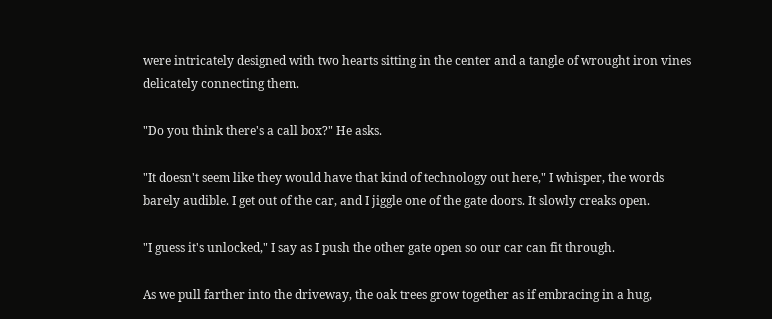were intricately designed with two hearts sitting in the center and a tangle of wrought iron vines delicately connecting them.

"Do you think there's a call box?" He asks.

"It doesn't seem like they would have that kind of technology out here," I whisper, the words barely audible. I get out of the car, and I jiggle one of the gate doors. It slowly creaks open.

"I guess it's unlocked," I say as I push the other gate open so our car can fit through.

As we pull farther into the driveway, the oak trees grow together as if embracing in a hug,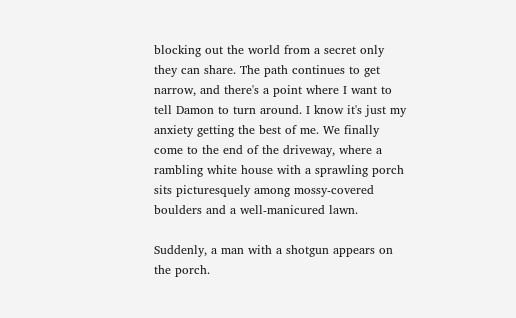blocking out the world from a secret only they can share. The path continues to get narrow, and there's a point where I want to tell Damon to turn around. I know it's just my anxiety getting the best of me. We finally come to the end of the driveway, where a rambling white house with a sprawling porch sits picturesquely among mossy-covered boulders and a well-manicured lawn.

Suddenly, a man with a shotgun appears on the porch.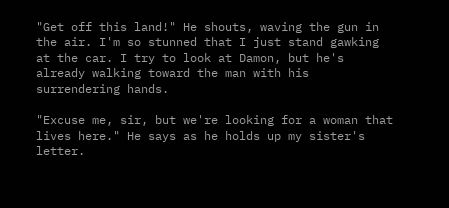"Get off this land!" He shouts, waving the gun in the air. I'm so stunned that I just stand gawking at the car. I try to look at Damon, but he's already walking toward the man with his surrendering hands.

"Excuse me, sir, but we're looking for a woman that lives here." He says as he holds up my sister's letter.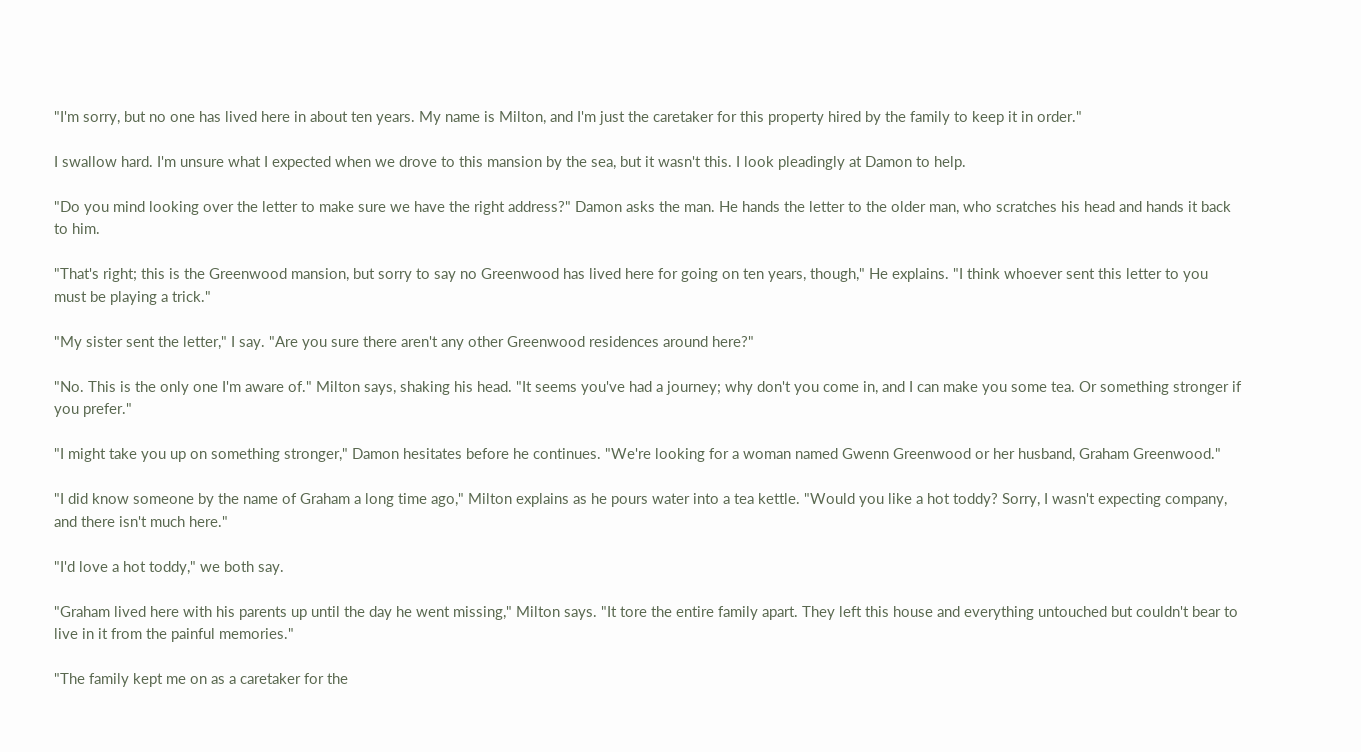"I'm sorry, but no one has lived here in about ten years. My name is Milton, and I'm just the caretaker for this property hired by the family to keep it in order."

I swallow hard. I'm unsure what I expected when we drove to this mansion by the sea, but it wasn't this. I look pleadingly at Damon to help.

"Do you mind looking over the letter to make sure we have the right address?" Damon asks the man. He hands the letter to the older man, who scratches his head and hands it back to him.

"That's right; this is the Greenwood mansion, but sorry to say no Greenwood has lived here for going on ten years, though," He explains. "I think whoever sent this letter to you must be playing a trick."

"My sister sent the letter," I say. "Are you sure there aren't any other Greenwood residences around here?"

"No. This is the only one I'm aware of." Milton says, shaking his head. "It seems you've had a journey; why don't you come in, and I can make you some tea. Or something stronger if you prefer."

"I might take you up on something stronger," Damon hesitates before he continues. "We're looking for a woman named Gwenn Greenwood or her husband, Graham Greenwood."

"I did know someone by the name of Graham a long time ago," Milton explains as he pours water into a tea kettle. "Would you like a hot toddy? Sorry, I wasn't expecting company, and there isn't much here."

"I'd love a hot toddy," we both say.

"Graham lived here with his parents up until the day he went missing," Milton says. "It tore the entire family apart. They left this house and everything untouched but couldn't bear to live in it from the painful memories."

"The family kept me on as a caretaker for the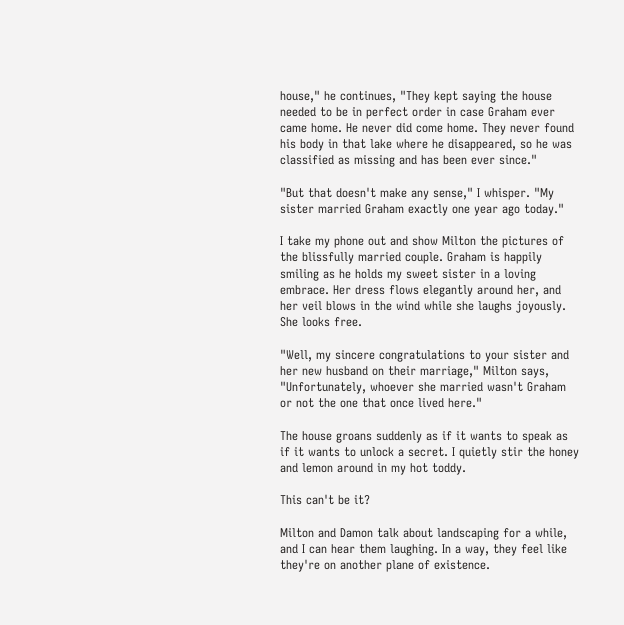house," he continues, "They kept saying the house needed to be in perfect order in case Graham ever came home. He never did come home. They never found his body in that lake where he disappeared, so he was classified as missing and has been ever since."

"But that doesn't make any sense," I whisper. "My sister married Graham exactly one year ago today."

I take my phone out and show Milton the pictures of the blissfully married couple. Graham is happily smiling as he holds my sweet sister in a loving embrace. Her dress flows elegantly around her, and her veil blows in the wind while she laughs joyously. She looks free.

"Well, my sincere congratulations to your sister and her new husband on their marriage," Milton says, "Unfortunately, whoever she married wasn't Graham or not the one that once lived here."

The house groans suddenly as if it wants to speak as if it wants to unlock a secret. I quietly stir the honey and lemon around in my hot toddy.

This can't be it?

Milton and Damon talk about landscaping for a while, and I can hear them laughing. In a way, they feel like they're on another plane of existence.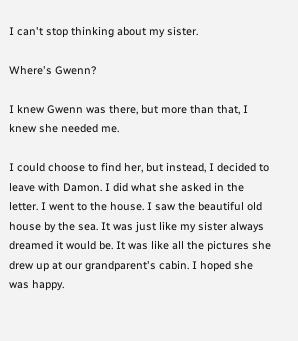I can't stop thinking about my sister.

Where's Gwenn?

I knew Gwenn was there, but more than that, I knew she needed me.

I could choose to find her, but instead, I decided to leave with Damon. I did what she asked in the letter. I went to the house. I saw the beautiful old house by the sea. It was just like my sister always dreamed it would be. It was like all the pictures she drew up at our grandparent's cabin. I hoped she was happy.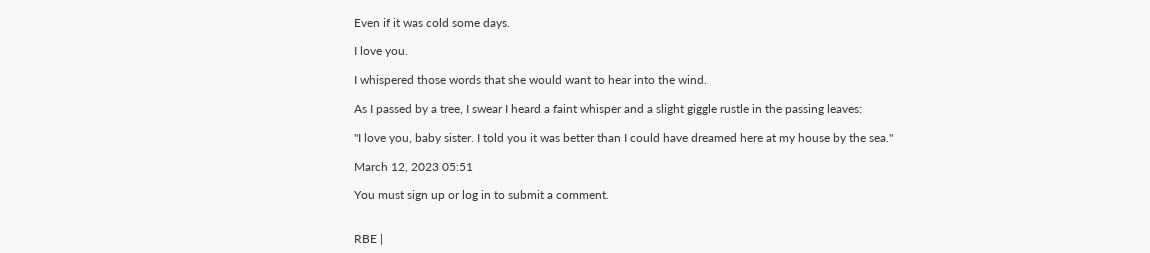Even if it was cold some days.

I love you.

I whispered those words that she would want to hear into the wind.

As I passed by a tree, I swear I heard a faint whisper and a slight giggle rustle in the passing leaves:

"I love you, baby sister. I told you it was better than I could have dreamed here at my house by the sea."

March 12, 2023 05:51

You must sign up or log in to submit a comment.


RBE |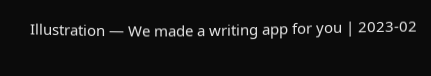Illustration — We made a writing app for you | 2023-02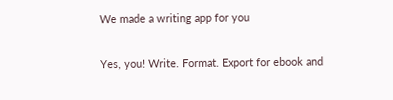We made a writing app for you

Yes, you! Write. Format. Export for ebook and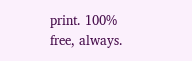print. 100% free, always.